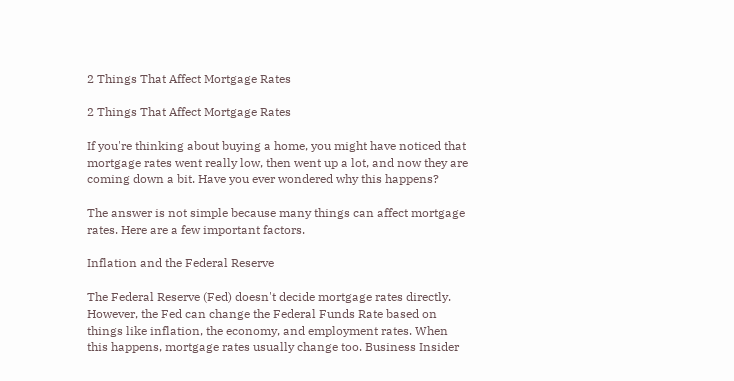2 Things That Affect Mortgage Rates

2 Things That Affect Mortgage Rates

If you're thinking about buying a home, you might have noticed that mortgage rates went really low, then went up a lot, and now they are coming down a bit. Have you ever wondered why this happens?

The answer is not simple because many things can affect mortgage rates. Here are a few important factors.

Inflation and the Federal Reserve

The Federal Reserve (Fed) doesn't decide mortgage rates directly. However, the Fed can change the Federal Funds Rate based on things like inflation, the economy, and employment rates. When this happens, mortgage rates usually change too. Business Insider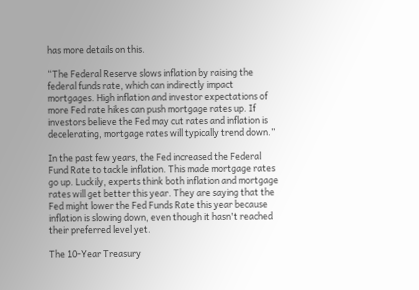has more details on this.

“The Federal Reserve slows inflation by raising the federal funds rate, which can indirectly impact mortgages. High inflation and investor expectations of more Fed rate hikes can push mortgage rates up. If investors believe the Fed may cut rates and inflation is decelerating, mortgage rates will typically trend down.”

In the past few years, the Fed increased the Federal Fund Rate to tackle inflation. This made mortgage rates go up. Luckily, experts think both inflation and mortgage rates will get better this year. They are saying that the Fed might lower the Fed Funds Rate this year because inflation is slowing down, even though it hasn't reached their preferred level yet.

The 10-Year Treasury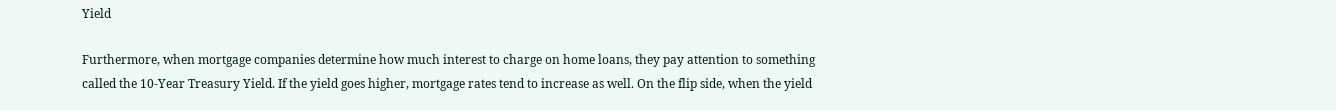Yield

Furthermore, when mortgage companies determine how much interest to charge on home loans, they pay attention to something called the 10-Year Treasury Yield. If the yield goes higher, mortgage rates tend to increase as well. On the flip side, when the yield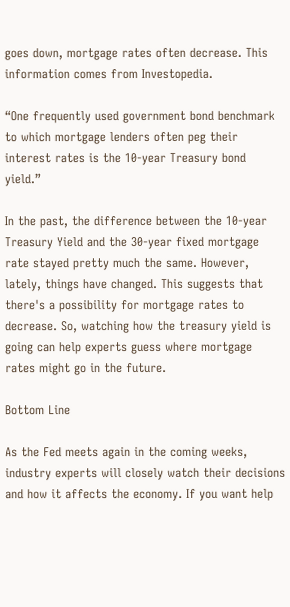goes down, mortgage rates often decrease. This information comes from Investopedia.

“One frequently used government bond benchmark to which mortgage lenders often peg their interest rates is the 10-year Treasury bond yield.”

In the past, the difference between the 10-year Treasury Yield and the 30-year fixed mortgage rate stayed pretty much the same. However, lately, things have changed. This suggests that there's a possibility for mortgage rates to decrease. So, watching how the treasury yield is going can help experts guess where mortgage rates might go in the future.

Bottom Line

As the Fed meets again in the coming weeks, industry experts will closely watch their decisions and how it affects the economy. If you want help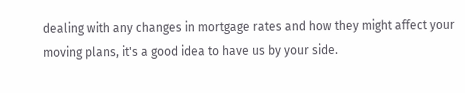dealing with any changes in mortgage rates and how they might affect your moving plans, it's a good idea to have us by your side.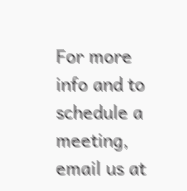For more info and to schedule a meeting, email us at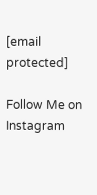[email protected]

Follow Me on Instagram